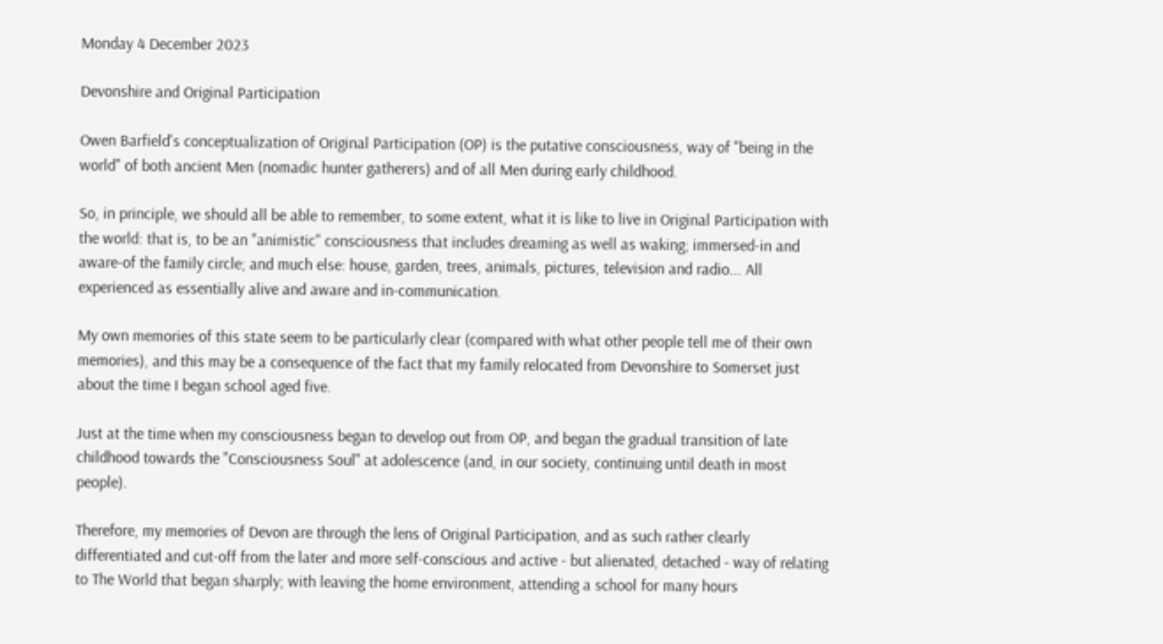Monday 4 December 2023

Devonshire and Original Participation

Owen Barfield's conceptualization of Original Participation (OP) is the putative consciousness, way of "being in the world" of both ancient Men (nomadic hunter gatherers) and of all Men during early childhood.

So, in principle, we should all be able to remember, to some extent, what it is like to live in Original Participation with the world: that is, to be an "animistic" consciousness that includes dreaming as well as waking; immersed-in and aware-of the family circle; and much else: house, garden, trees, animals, pictures, television and radio... All experienced as essentially alive and aware and in-communication.

My own memories of this state seem to be particularly clear (compared with what other people tell me of their own memories), and this may be a consequence of the fact that my family relocated from Devonshire to Somerset just about the time I began school aged five.

Just at the time when my consciousness began to develop out from OP, and began the gradual transition of late childhood towards the "Consciousness Soul" at adolescence (and, in our society, continuing until death in most people).

Therefore, my memories of Devon are through the lens of Original Participation, and as such rather clearly differentiated and cut-off from the later and more self-conscious and active - but alienated, detached - way of relating to The World that began sharply; with leaving the home environment, attending a school for many hours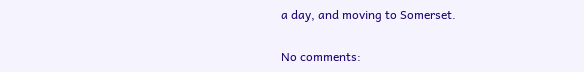a day, and moving to Somerset.

No comments: